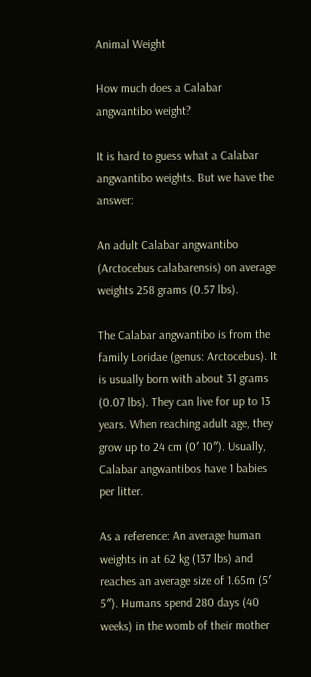Animal Weight

How much does a Calabar angwantibo weight?

It is hard to guess what a Calabar angwantibo weights. But we have the answer:

An adult Calabar angwantibo (Arctocebus calabarensis) on average weights 258 grams (0.57 lbs).

The Calabar angwantibo is from the family Loridae (genus: Arctocebus). It is usually born with about 31 grams (0.07 lbs). They can live for up to 13 years. When reaching adult age, they grow up to 24 cm (0′ 10″). Usually, Calabar angwantibos have 1 babies per litter.

As a reference: An average human weights in at 62 kg (137 lbs) and reaches an average size of 1.65m (5′ 5″). Humans spend 280 days (40 weeks) in the womb of their mother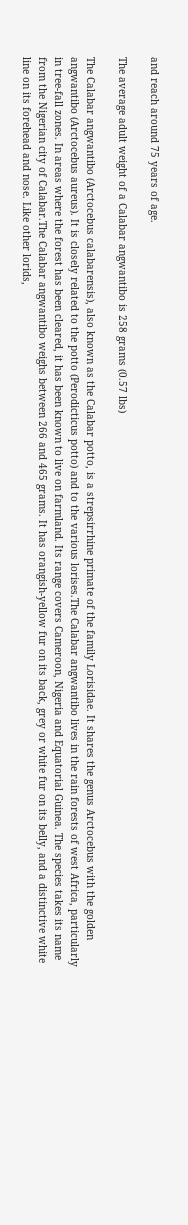and reach around 75 years of age.

The average adult weight of a Calabar angwantibo is 258 grams (0.57 lbs)

The Calabar angwantibo (Arctocebus calabarensis), also known as the Calabar potto, is a strepsirrhine primate of the family Lorisidae. It shares the genus Arctocebus with the golden angwantibo (Arctocebus aureus). It is closely related to the potto (Perodicticus potto) and to the various lorises.The Calabar angwantibo lives in the rain forests of west Africa, particularly in tree-fall zones. In areas where the forest has been cleared, it has been known to live on farmland. Its range covers Cameroon, Nigeria and Equatorial Guinea. The species takes its name from the Nigerian city of Calabar.The Calabar angwantibo weighs between 266 and 465 grams. It has orangish-yellow fur on its back, grey or white fur on its belly, and a distinctive white line on its forehead and nose. Like other lorids,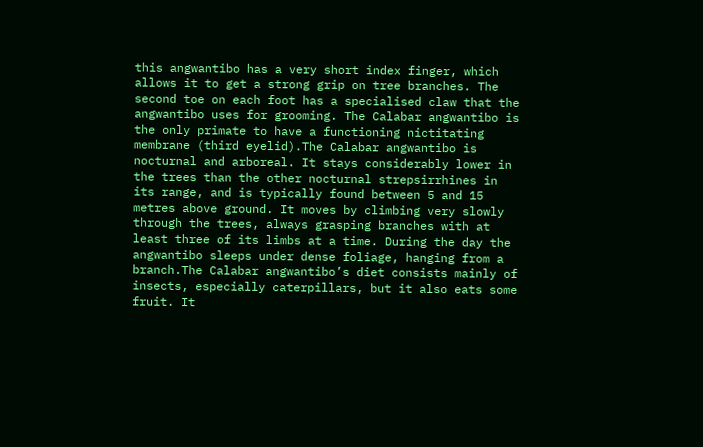this angwantibo has a very short index finger, which allows it to get a strong grip on tree branches. The second toe on each foot has a specialised claw that the angwantibo uses for grooming. The Calabar angwantibo is the only primate to have a functioning nictitating membrane (third eyelid).The Calabar angwantibo is nocturnal and arboreal. It stays considerably lower in the trees than the other nocturnal strepsirrhines in its range, and is typically found between 5 and 15 metres above ground. It moves by climbing very slowly through the trees, always grasping branches with at least three of its limbs at a time. During the day the angwantibo sleeps under dense foliage, hanging from a branch.The Calabar angwantibo’s diet consists mainly of insects, especially caterpillars, but it also eats some fruit. It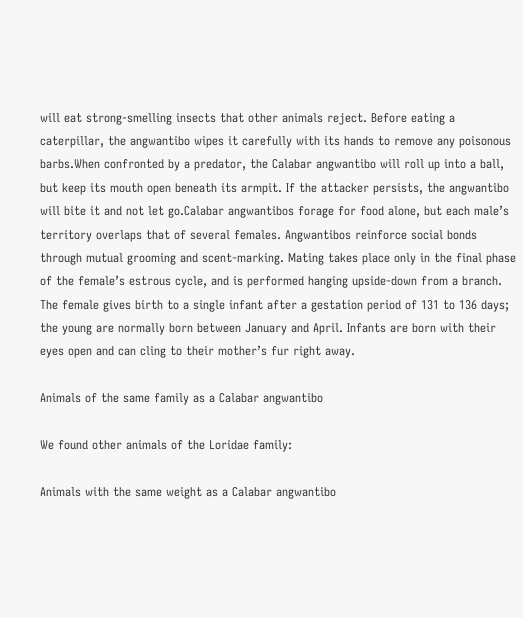will eat strong-smelling insects that other animals reject. Before eating a caterpillar, the angwantibo wipes it carefully with its hands to remove any poisonous barbs.When confronted by a predator, the Calabar angwantibo will roll up into a ball, but keep its mouth open beneath its armpit. If the attacker persists, the angwantibo will bite it and not let go.Calabar angwantibos forage for food alone, but each male’s territory overlaps that of several females. Angwantibos reinforce social bonds through mutual grooming and scent-marking. Mating takes place only in the final phase of the female’s estrous cycle, and is performed hanging upside-down from a branch. The female gives birth to a single infant after a gestation period of 131 to 136 days; the young are normally born between January and April. Infants are born with their eyes open and can cling to their mother’s fur right away.

Animals of the same family as a Calabar angwantibo

We found other animals of the Loridae family:

Animals with the same weight as a Calabar angwantibo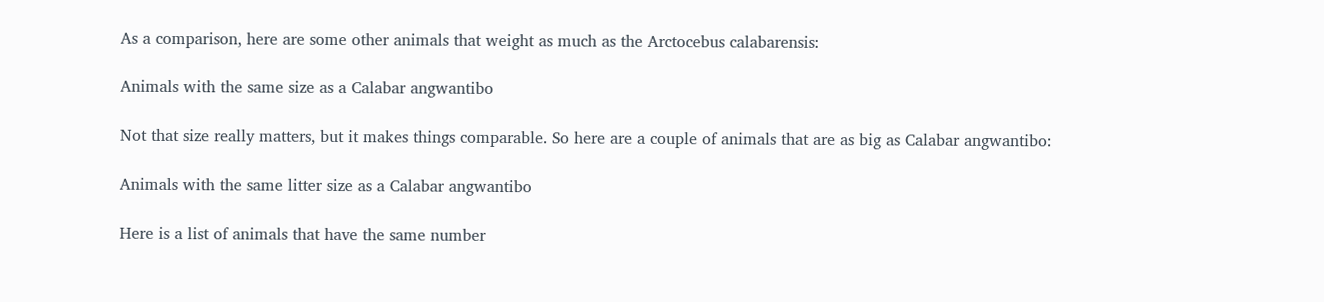As a comparison, here are some other animals that weight as much as the Arctocebus calabarensis:

Animals with the same size as a Calabar angwantibo

Not that size really matters, but it makes things comparable. So here are a couple of animals that are as big as Calabar angwantibo:

Animals with the same litter size as a Calabar angwantibo

Here is a list of animals that have the same number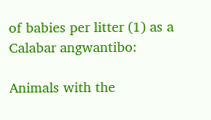of babies per litter (1) as a Calabar angwantibo:

Animals with the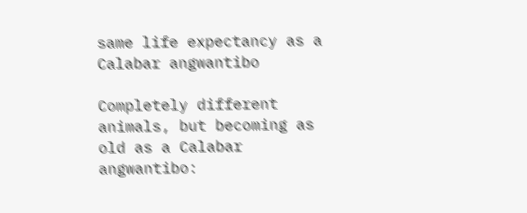same life expectancy as a Calabar angwantibo

Completely different animals, but becoming as old as a Calabar angwantibo: